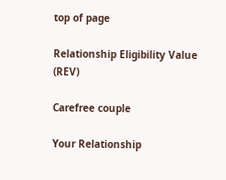top of page

Relationship Eligibility Value (REV)

Carefree couple

Your Relationship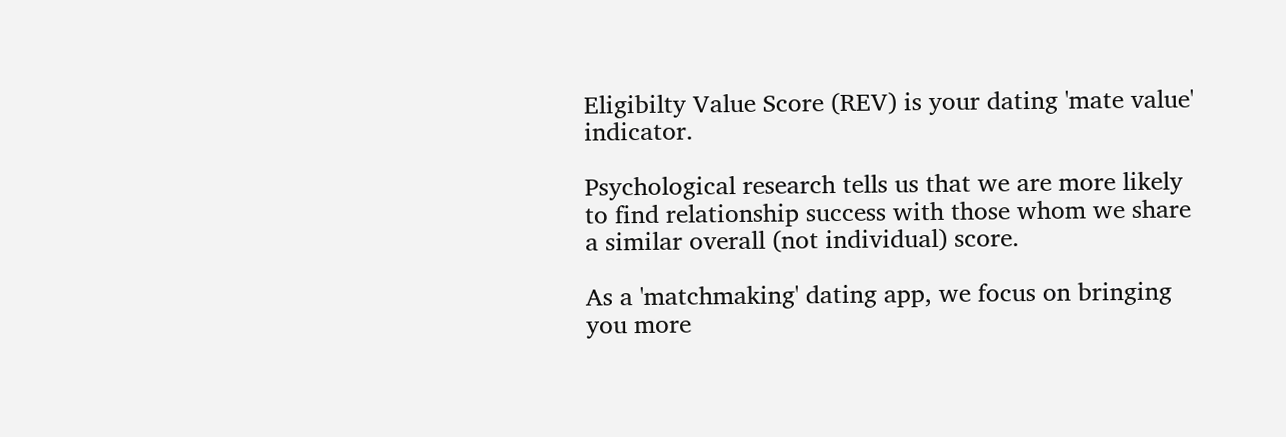Eligibilty Value Score (REV) is your dating 'mate value' indicator.

Psychological research tells us that we are more likely to find relationship success with those whom we share a similar overall (not individual) score.

As a 'matchmaking' dating app, we focus on bringing you more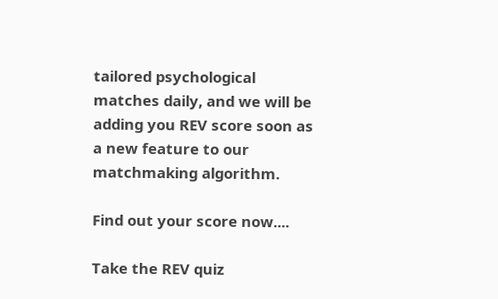tailored psychological matches daily, and we will be adding you REV score soon as a new feature to our matchmaking algorithm.

Find out your score now....

Take the REV quiz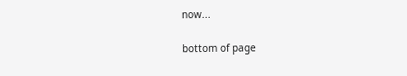now...

bottom of page